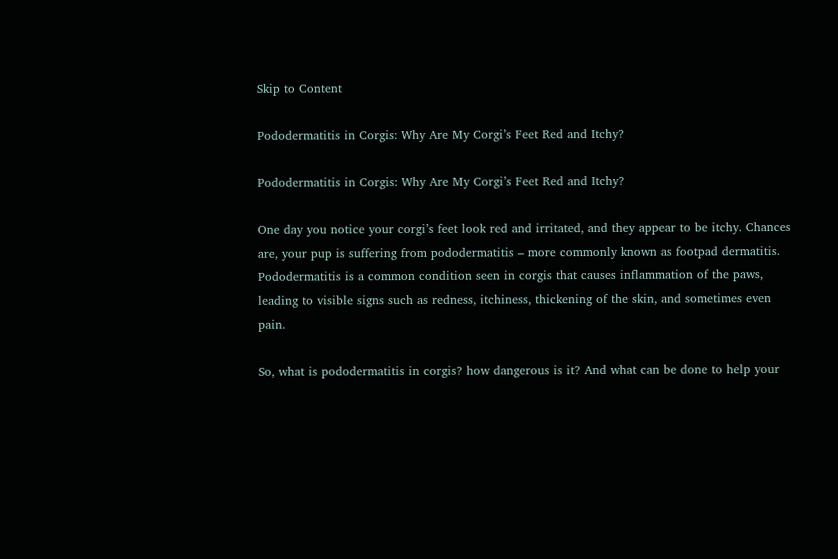Skip to Content

Pododermatitis in Corgis: Why Are My Corgi’s Feet Red and Itchy?

Pododermatitis in Corgis: Why Are My Corgi’s Feet Red and Itchy?

One day you notice your corgi’s feet look red and irritated, and they appear to be itchy. Chances are, your pup is suffering from pododermatitis – more commonly known as footpad dermatitis. Pododermatitis is a common condition seen in corgis that causes inflammation of the paws, leading to visible signs such as redness, itchiness, thickening of the skin, and sometimes even pain.

So, what is pododermatitis in corgis? how dangerous is it? And what can be done to help your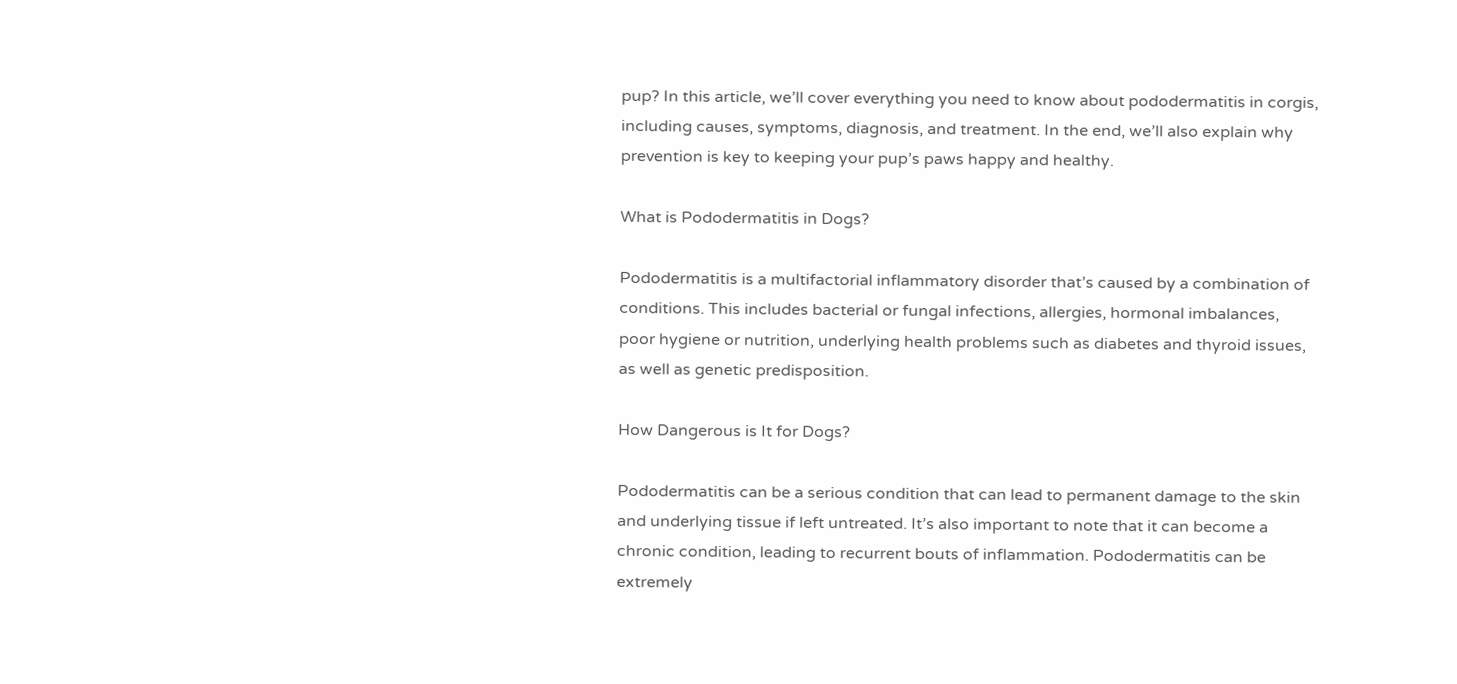pup? In this article, we’ll cover everything you need to know about pododermatitis in corgis, including causes, symptoms, diagnosis, and treatment. In the end, we’ll also explain why prevention is key to keeping your pup’s paws happy and healthy.

What is Pododermatitis in Dogs?

Pododermatitis is a multifactorial inflammatory disorder that’s caused by a combination of conditions. This includes bacterial or fungal infections, allergies, hormonal imbalances, poor hygiene or nutrition, underlying health problems such as diabetes and thyroid issues, as well as genetic predisposition.

How Dangerous is It for Dogs?

Pododermatitis can be a serious condition that can lead to permanent damage to the skin and underlying tissue if left untreated. It’s also important to note that it can become a chronic condition, leading to recurrent bouts of inflammation. Pododermatitis can be extremely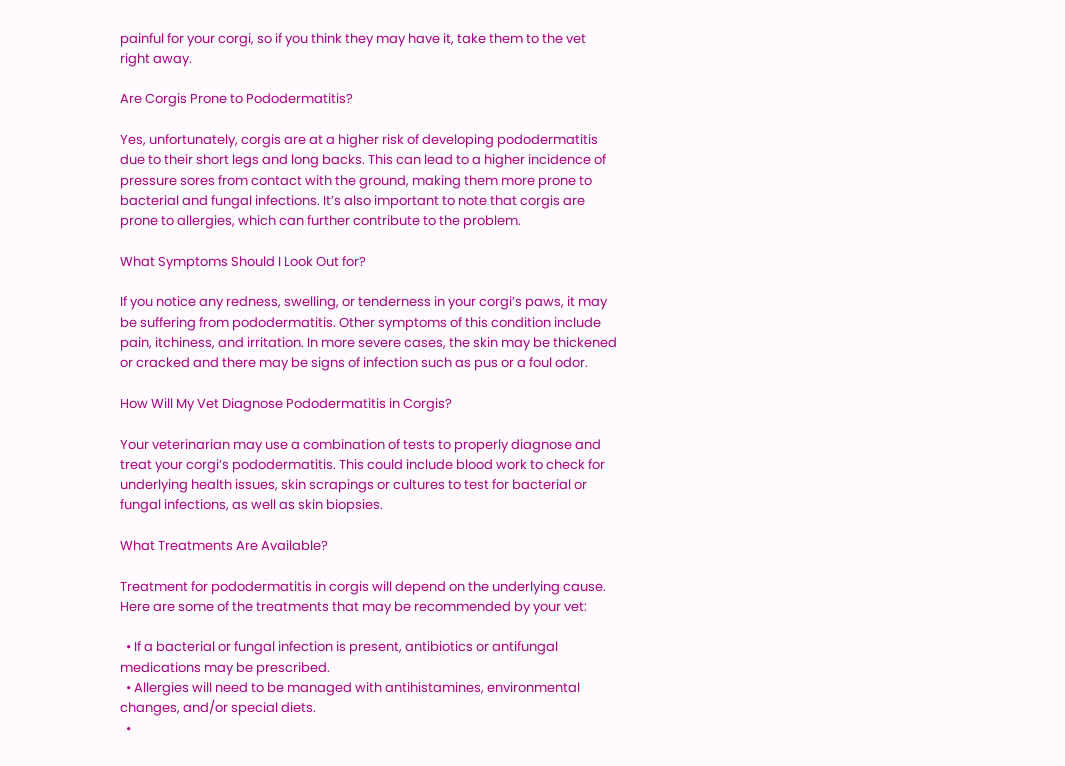painful for your corgi, so if you think they may have it, take them to the vet right away.

Are Corgis Prone to Pododermatitis?

Yes, unfortunately, corgis are at a higher risk of developing pododermatitis due to their short legs and long backs. This can lead to a higher incidence of pressure sores from contact with the ground, making them more prone to bacterial and fungal infections. It’s also important to note that corgis are prone to allergies, which can further contribute to the problem.

What Symptoms Should I Look Out for?

If you notice any redness, swelling, or tenderness in your corgi’s paws, it may be suffering from pododermatitis. Other symptoms of this condition include pain, itchiness, and irritation. In more severe cases, the skin may be thickened or cracked and there may be signs of infection such as pus or a foul odor.

How Will My Vet Diagnose Pododermatitis in Corgis?

Your veterinarian may use a combination of tests to properly diagnose and treat your corgi’s pododermatitis. This could include blood work to check for underlying health issues, skin scrapings or cultures to test for bacterial or fungal infections, as well as skin biopsies.

What Treatments Are Available?

Treatment for pododermatitis in corgis will depend on the underlying cause. Here are some of the treatments that may be recommended by your vet:

  • If a bacterial or fungal infection is present, antibiotics or antifungal medications may be prescribed.
  • Allergies will need to be managed with antihistamines, environmental changes, and/or special diets.
  •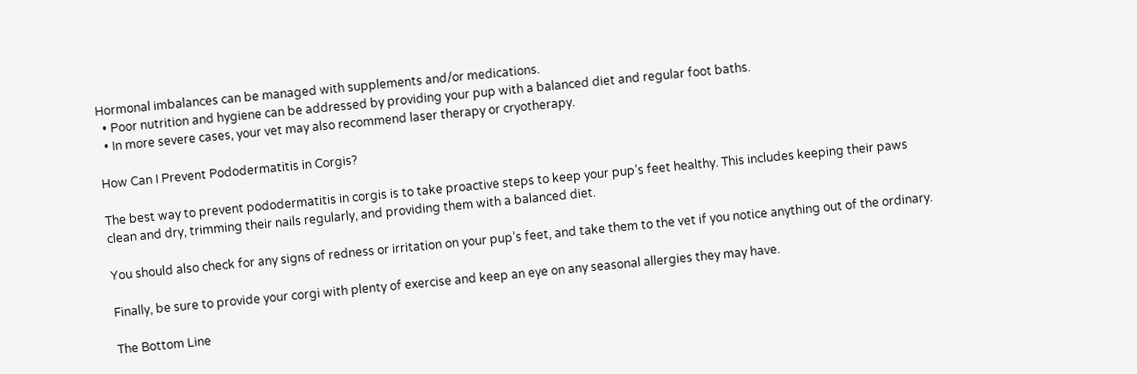Hormonal imbalances can be managed with supplements and/or medications.
  • Poor nutrition and hygiene can be addressed by providing your pup with a balanced diet and regular foot baths.
  • In more severe cases, your vet may also recommend laser therapy or cryotherapy.

How Can I Prevent Pododermatitis in Corgis?

The best way to prevent pododermatitis in corgis is to take proactive steps to keep your pup’s feet healthy. This includes keeping their paws clean and dry, trimming their nails regularly, and providing them with a balanced diet.

You should also check for any signs of redness or irritation on your pup’s feet, and take them to the vet if you notice anything out of the ordinary.

Finally, be sure to provide your corgi with plenty of exercise and keep an eye on any seasonal allergies they may have.

The Bottom Line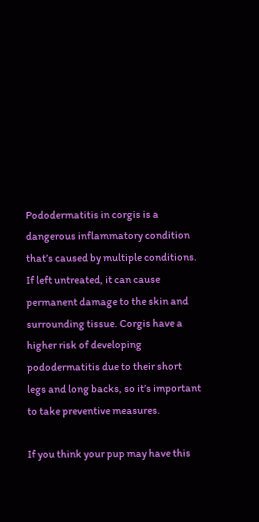Pododermatitis in corgis is a dangerous inflammatory condition that’s caused by multiple conditions. If left untreated, it can cause permanent damage to the skin and surrounding tissue. Corgis have a higher risk of developing pododermatitis due to their short legs and long backs, so it’s important to take preventive measures.

If you think your pup may have this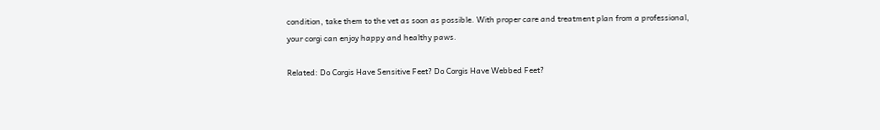condition, take them to the vet as soon as possible. With proper care and treatment plan from a professional, your corgi can enjoy happy and healthy paws.

Related: Do Corgis Have Sensitive Feet? Do Corgis Have Webbed Feet?